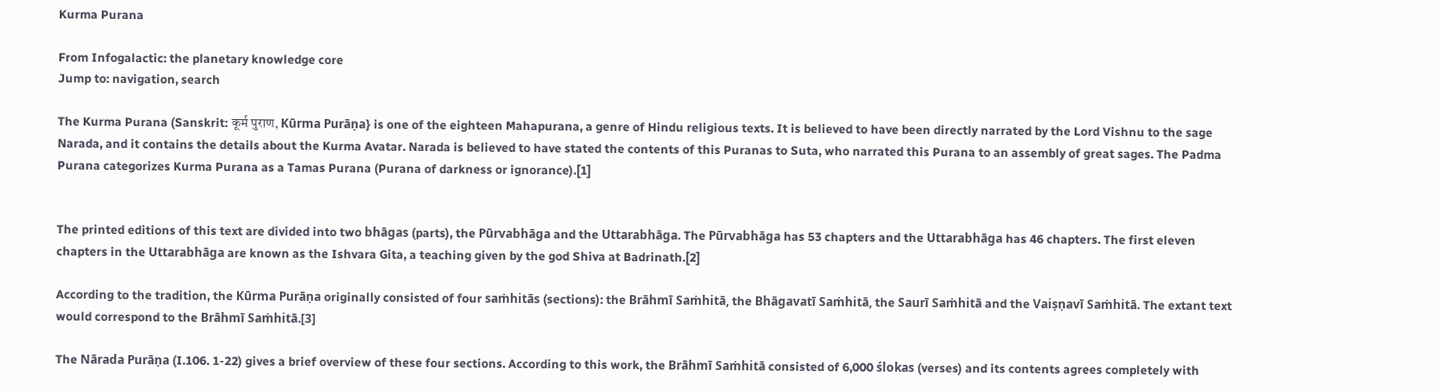Kurma Purana

From Infogalactic: the planetary knowledge core
Jump to: navigation, search

The Kurma Purana (Sanskrit: कूर्म पुराण, Kūrma Purāṇa} is one of the eighteen Mahapurana, a genre of Hindu religious texts. It is believed to have been directly narrated by the Lord Vishnu to the sage Narada, and it contains the details about the Kurma Avatar. Narada is believed to have stated the contents of this Puranas to Suta, who narrated this Purana to an assembly of great sages. The Padma Purana categorizes Kurma Purana as a Tamas Purana (Purana of darkness or ignorance).[1]


The printed editions of this text are divided into two bhāgas (parts), the Pūrvabhāga and the Uttarabhāga. The Pūrvabhāga has 53 chapters and the Uttarabhāga has 46 chapters. The first eleven chapters in the Uttarabhāga are known as the Ishvara Gita, a teaching given by the god Shiva at Badrinath.[2]

According to the tradition, the Kūrma Purāṇa originally consisted of four saṁhitās (sections): the Brāhmī Saṁhitā, the Bhāgavatī Saṁhitā, the Saurī Saṁhitā and the Vaiṣṇavī Saṁhitā. The extant text would correspond to the Brāhmī Saṁhitā.[3]

The Nārada Purāṇa (I.106. 1-22) gives a brief overview of these four sections. According to this work, the Brāhmī Saṁhitā consisted of 6,000 ślokas (verses) and its contents agrees completely with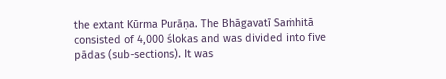the extant Kūrma Purāṇa. The Bhāgavatī Saṁhitā consisted of 4,000 ślokas and was divided into five pādas (sub-sections). It was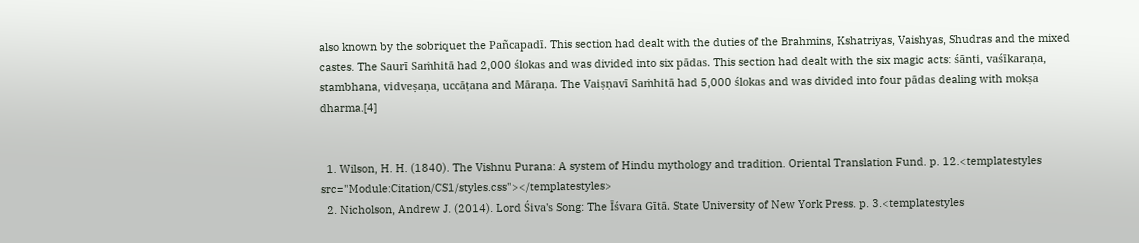also known by the sobriquet the Pañcapadī. This section had dealt with the duties of the Brahmins, Kshatriyas, Vaishyas, Shudras and the mixed castes. The Saurī Saṁhitā had 2,000 ślokas and was divided into six pādas. This section had dealt with the six magic acts: śānti, vaśīkaraṇa, stambhana, vidveṣaṇa, uccāṭana and Māraṇa. The Vaiṣṇavī Saṁhitā had 5,000 ślokas and was divided into four pādas dealing with mokṣa dharma.[4]


  1. Wilson, H. H. (1840). The Vishnu Purana: A system of Hindu mythology and tradition. Oriental Translation Fund. p. 12.<templatestyles src="Module:Citation/CS1/styles.css"></templatestyles>
  2. Nicholson, Andrew J. (2014). Lord Śiva's Song: The Īśvara Gītā. State University of New York Press. p. 3.<templatestyles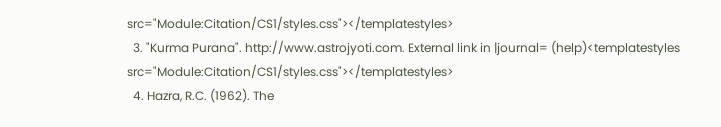src="Module:Citation/CS1/styles.css"></templatestyles>
  3. "Kurma Purana". http://www.astrojyoti.com. External link in |journal= (help)<templatestyles src="Module:Citation/CS1/styles.css"></templatestyles>
  4. Hazra, R.C. (1962). The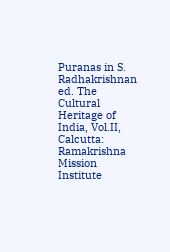Puranas in S. Radhakrishnan ed. The Cultural Heritage of India, Vol.II, Calcutta: Ramakrishna Mission Institute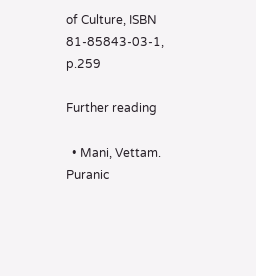of Culture, ISBN 81-85843-03-1, p.259

Further reading

  • Mani, Vettam. Puranic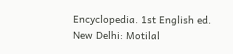Encyclopedia. 1st English ed. New Delhi: Motilal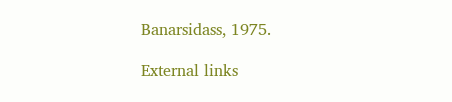Banarsidass, 1975.

External links